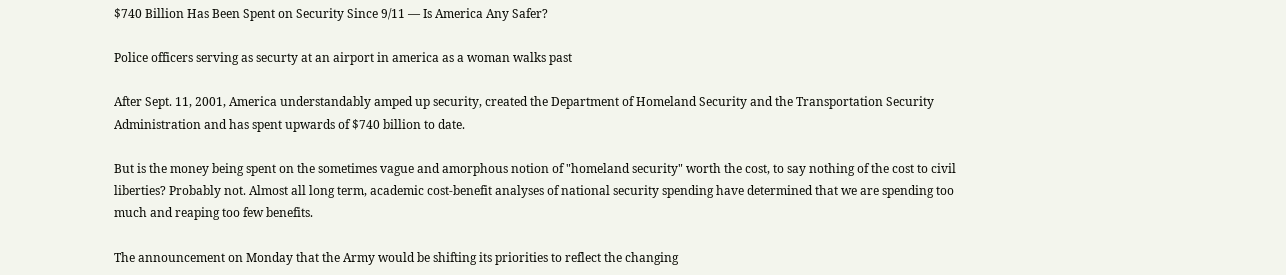$740 Billion Has Been Spent on Security Since 9/11 — Is America Any Safer?

Police officers serving as securty at an airport in america as a woman walks past

After Sept. 11, 2001, America understandably amped up security, created the Department of Homeland Security and the Transportation Security Administration and has spent upwards of $740 billion to date.

But is the money being spent on the sometimes vague and amorphous notion of "homeland security" worth the cost, to say nothing of the cost to civil liberties? Probably not. Almost all long term, academic cost-benefit analyses of national security spending have determined that we are spending too much and reaping too few benefits.

The announcement on Monday that the Army would be shifting its priorities to reflect the changing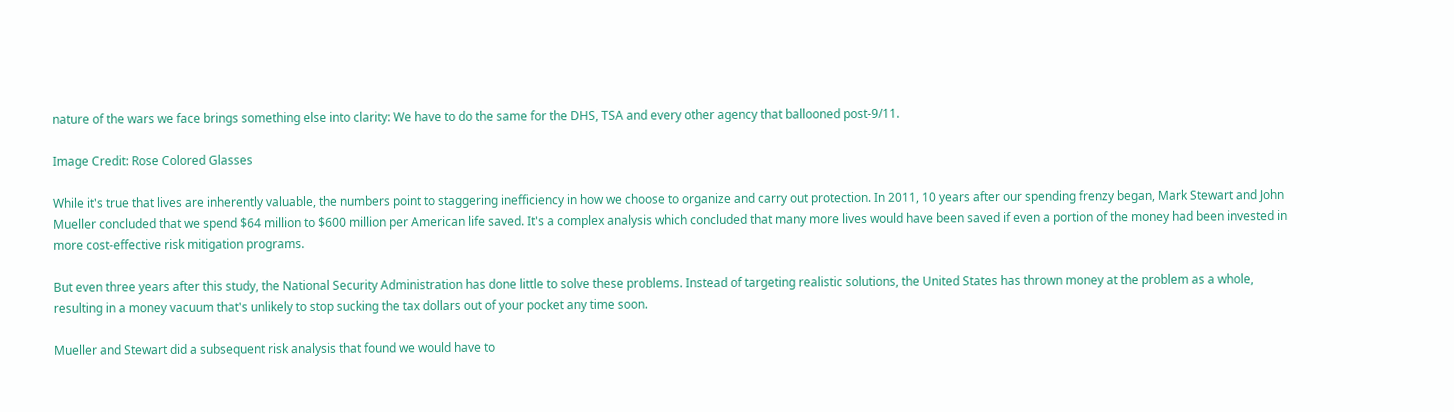nature of the wars we face brings something else into clarity: We have to do the same for the DHS, TSA and every other agency that ballooned post-9/11.

Image Credit: Rose Colored Glasses

While it's true that lives are inherently valuable, the numbers point to staggering inefficiency in how we choose to organize and carry out protection. In 2011, 10 years after our spending frenzy began, Mark Stewart and John Mueller concluded that we spend $64 million to $600 million per American life saved. It's a complex analysis which concluded that many more lives would have been saved if even a portion of the money had been invested in more cost-effective risk mitigation programs.

But even three years after this study, the National Security Administration has done little to solve these problems. Instead of targeting realistic solutions, the United States has thrown money at the problem as a whole, resulting in a money vacuum that's unlikely to stop sucking the tax dollars out of your pocket any time soon.

Mueller and Stewart did a subsequent risk analysis that found we would have to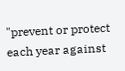"prevent or protect each year against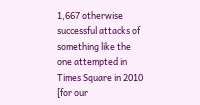1,667 otherwise successful attacks of something like the one attempted in Times Square in 2010 [for our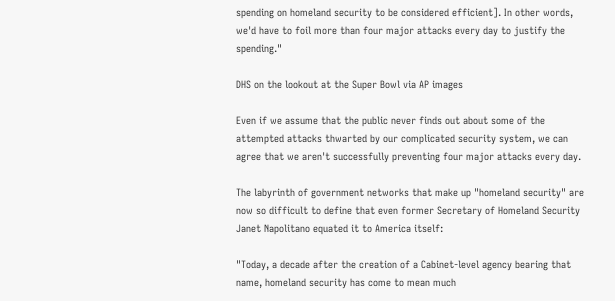spending on homeland security to be considered efficient]. In other words, we'd have to foil more than four major attacks every day to justify the spending."

DHS on the lookout at the Super Bowl via AP images

Even if we assume that the public never finds out about some of the attempted attacks thwarted by our complicated security system, we can agree that we aren't successfully preventing four major attacks every day.

The labyrinth of government networks that make up "homeland security" are now so difficult to define that even former Secretary of Homeland Security Janet Napolitano equated it to America itself:

"Today, a decade after the creation of a Cabinet-level agency bearing that name, homeland security has come to mean much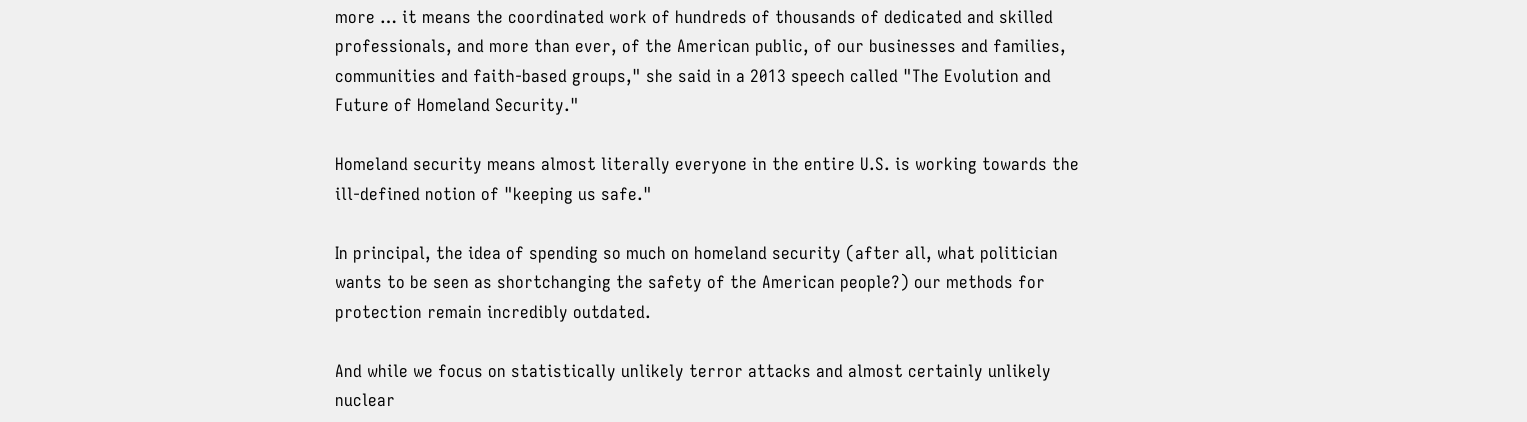more … it means the coordinated work of hundreds of thousands of dedicated and skilled professionals, and more than ever, of the American public, of our businesses and families, communities and faith-based groups," she said in a 2013 speech called "The Evolution and Future of Homeland Security."

Homeland security means almost literally everyone in the entire U.S. is working towards the ill-defined notion of "keeping us safe."

In principal, the idea of spending so much on homeland security (after all, what politician wants to be seen as shortchanging the safety of the American people?) our methods for protection remain incredibly outdated.

And while we focus on statistically unlikely terror attacks and almost certainly unlikely nuclear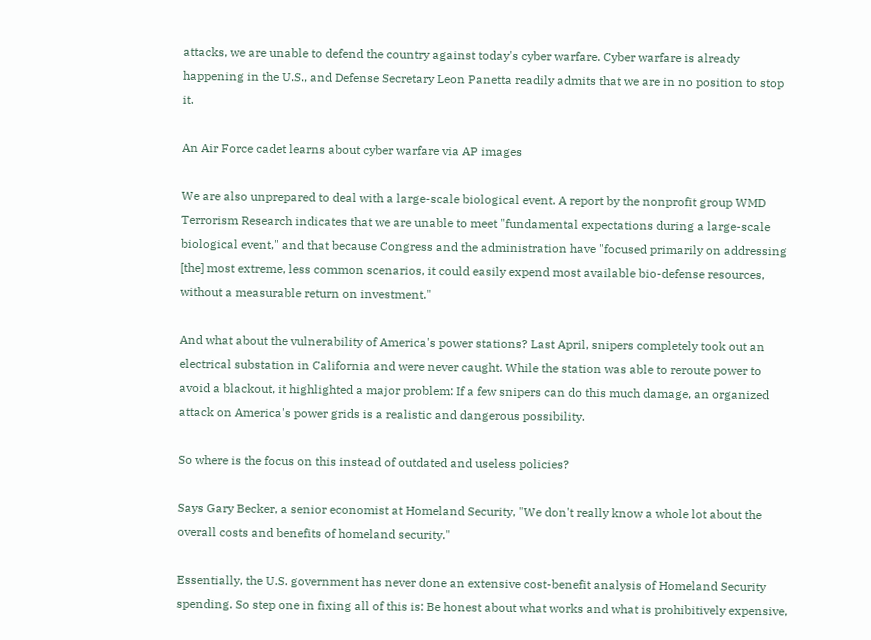attacks, we are unable to defend the country against today's cyber warfare. Cyber warfare is already happening in the U.S., and Defense Secretary Leon Panetta readily admits that we are in no position to stop it.

An Air Force cadet learns about cyber warfare via AP images

We are also unprepared to deal with a large-scale biological event. A report by the nonprofit group WMD Terrorism Research indicates that we are unable to meet "fundamental expectations during a large-scale biological event," and that because Congress and the administration have "focused primarily on addressing [the] most extreme, less common scenarios, it could easily expend most available bio-defense resources, without a measurable return on investment."

And what about the vulnerability of America's power stations? Last April, snipers completely took out an electrical substation in California and were never caught. While the station was able to reroute power to avoid a blackout, it highlighted a major problem: If a few snipers can do this much damage, an organized attack on America's power grids is a realistic and dangerous possibility.

So where is the focus on this instead of outdated and useless policies?

Says Gary Becker, a senior economist at Homeland Security, "We don't really know a whole lot about the overall costs and benefits of homeland security."

Essentially, the U.S. government has never done an extensive cost-benefit analysis of Homeland Security spending. So step one in fixing all of this is: Be honest about what works and what is prohibitively expensive,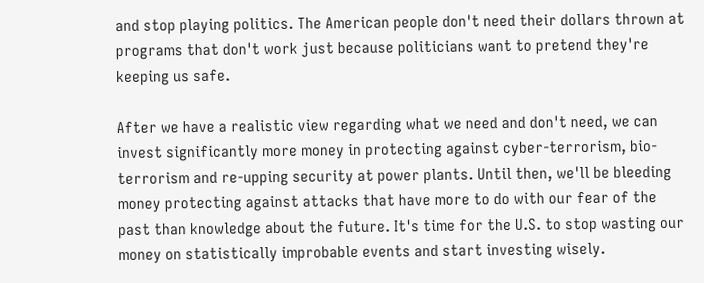and stop playing politics. The American people don't need their dollars thrown at programs that don't work just because politicians want to pretend they're keeping us safe.

After we have a realistic view regarding what we need and don't need, we can invest significantly more money in protecting against cyber-terrorism, bio-terrorism and re-upping security at power plants. Until then, we'll be bleeding money protecting against attacks that have more to do with our fear of the past than knowledge about the future. It's time for the U.S. to stop wasting our money on statistically improbable events and start investing wisely.